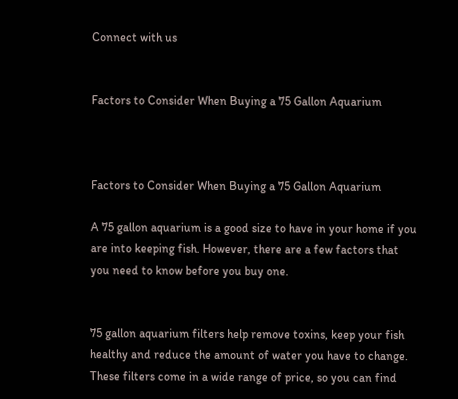Connect with us


Factors to Consider When Buying a 75 Gallon Aquarium



Factors to Consider When Buying a 75 Gallon Aquarium

A 75 gallon aquarium is a good size to have in your home if you are into keeping fish. However, there are a few factors that you need to know before you buy one.


75 gallon aquarium filters help remove toxins, keep your fish healthy and reduce the amount of water you have to change. These filters come in a wide range of price, so you can find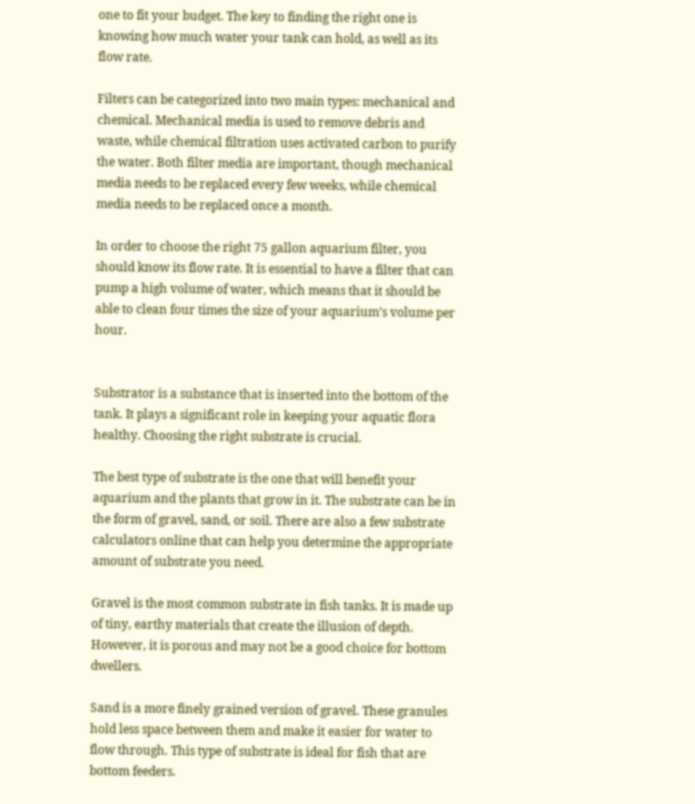one to fit your budget. The key to finding the right one is knowing how much water your tank can hold, as well as its flow rate.

Filters can be categorized into two main types: mechanical and chemical. Mechanical media is used to remove debris and waste, while chemical filtration uses activated carbon to purify the water. Both filter media are important, though mechanical media needs to be replaced every few weeks, while chemical media needs to be replaced once a month.

In order to choose the right 75 gallon aquarium filter, you should know its flow rate. It is essential to have a filter that can pump a high volume of water, which means that it should be able to clean four times the size of your aquarium’s volume per hour.


Substrator is a substance that is inserted into the bottom of the tank. It plays a significant role in keeping your aquatic flora healthy. Choosing the right substrate is crucial.

The best type of substrate is the one that will benefit your aquarium and the plants that grow in it. The substrate can be in the form of gravel, sand, or soil. There are also a few substrate calculators online that can help you determine the appropriate amount of substrate you need.

Gravel is the most common substrate in fish tanks. It is made up of tiny, earthy materials that create the illusion of depth. However, it is porous and may not be a good choice for bottom dwellers.

Sand is a more finely grained version of gravel. These granules hold less space between them and make it easier for water to flow through. This type of substrate is ideal for fish that are bottom feeders.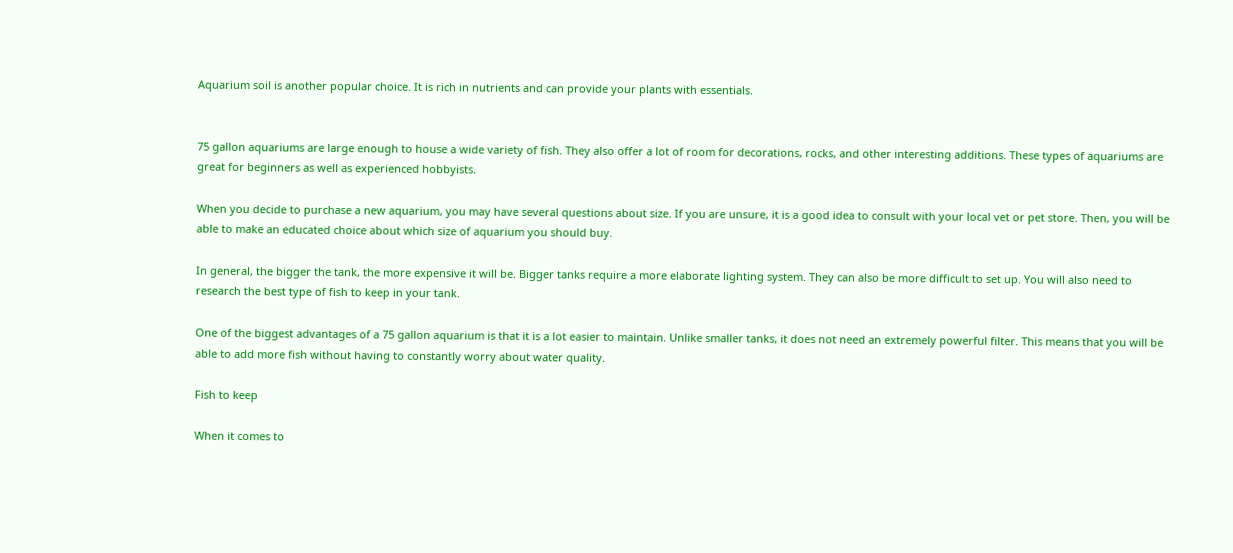Aquarium soil is another popular choice. It is rich in nutrients and can provide your plants with essentials.


75 gallon aquariums are large enough to house a wide variety of fish. They also offer a lot of room for decorations, rocks, and other interesting additions. These types of aquariums are great for beginners as well as experienced hobbyists.

When you decide to purchase a new aquarium, you may have several questions about size. If you are unsure, it is a good idea to consult with your local vet or pet store. Then, you will be able to make an educated choice about which size of aquarium you should buy.

In general, the bigger the tank, the more expensive it will be. Bigger tanks require a more elaborate lighting system. They can also be more difficult to set up. You will also need to research the best type of fish to keep in your tank.

One of the biggest advantages of a 75 gallon aquarium is that it is a lot easier to maintain. Unlike smaller tanks, it does not need an extremely powerful filter. This means that you will be able to add more fish without having to constantly worry about water quality.

Fish to keep

When it comes to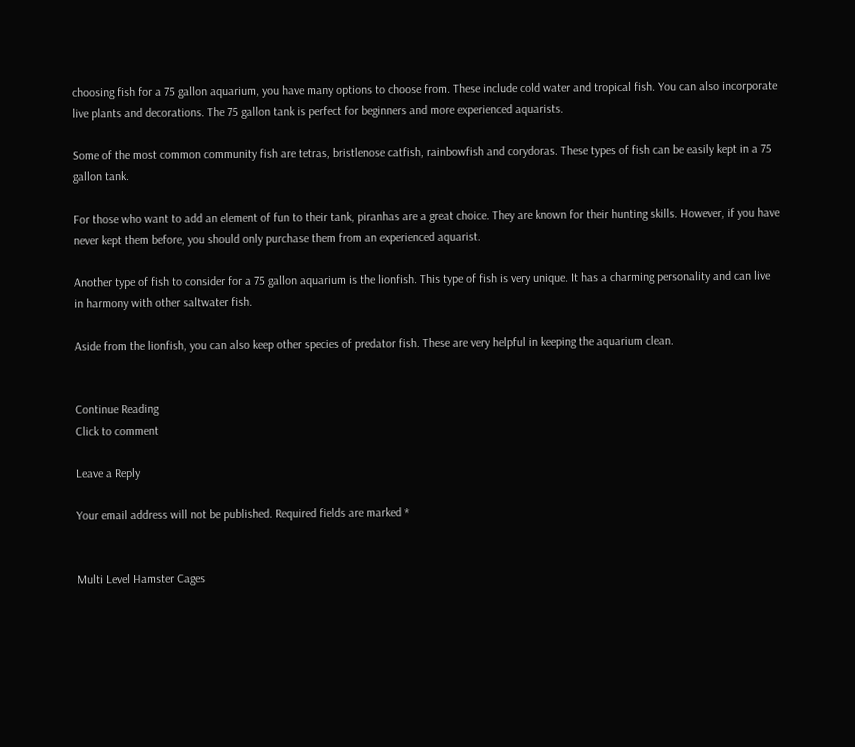choosing fish for a 75 gallon aquarium, you have many options to choose from. These include cold water and tropical fish. You can also incorporate live plants and decorations. The 75 gallon tank is perfect for beginners and more experienced aquarists.

Some of the most common community fish are tetras, bristlenose catfish, rainbowfish and corydoras. These types of fish can be easily kept in a 75 gallon tank.

For those who want to add an element of fun to their tank, piranhas are a great choice. They are known for their hunting skills. However, if you have never kept them before, you should only purchase them from an experienced aquarist.

Another type of fish to consider for a 75 gallon aquarium is the lionfish. This type of fish is very unique. It has a charming personality and can live in harmony with other saltwater fish.

Aside from the lionfish, you can also keep other species of predator fish. These are very helpful in keeping the aquarium clean.


Continue Reading
Click to comment

Leave a Reply

Your email address will not be published. Required fields are marked *


Multi Level Hamster Cages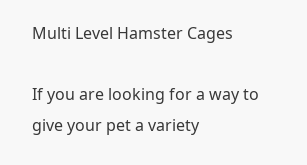Multi Level Hamster Cages

If you are looking for a way to give your pet a variety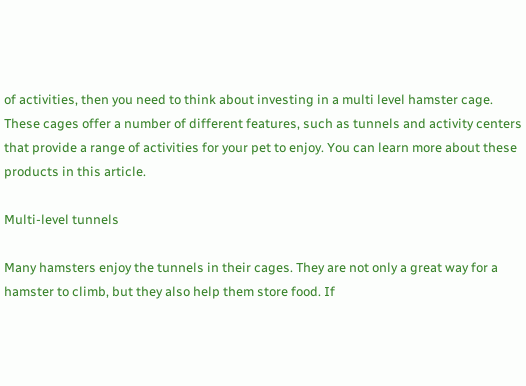of activities, then you need to think about investing in a multi level hamster cage. These cages offer a number of different features, such as tunnels and activity centers that provide a range of activities for your pet to enjoy. You can learn more about these products in this article.

Multi-level tunnels

Many hamsters enjoy the tunnels in their cages. They are not only a great way for a hamster to climb, but they also help them store food. If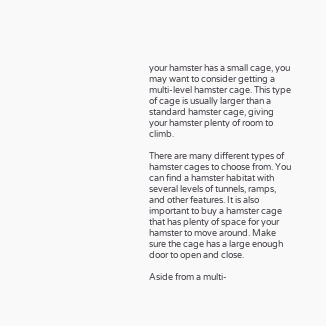your hamster has a small cage, you may want to consider getting a multi-level hamster cage. This type of cage is usually larger than a standard hamster cage, giving your hamster plenty of room to climb.

There are many different types of hamster cages to choose from. You can find a hamster habitat with several levels of tunnels, ramps, and other features. It is also important to buy a hamster cage that has plenty of space for your hamster to move around. Make sure the cage has a large enough door to open and close.

Aside from a multi-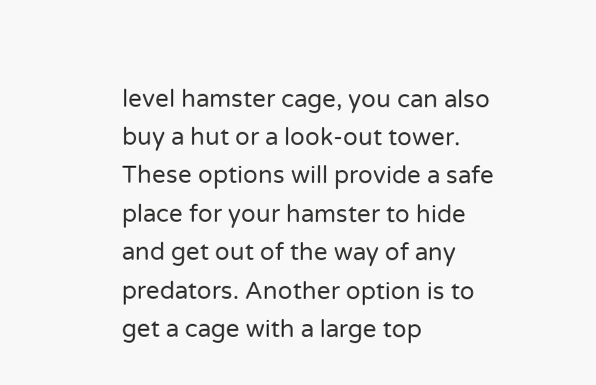level hamster cage, you can also buy a hut or a look-out tower. These options will provide a safe place for your hamster to hide and get out of the way of any predators. Another option is to get a cage with a large top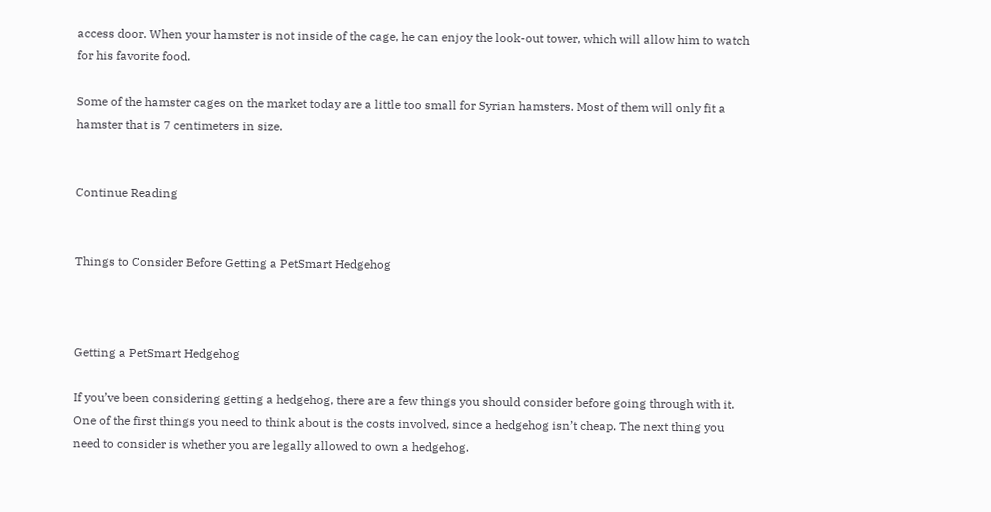access door. When your hamster is not inside of the cage, he can enjoy the look-out tower, which will allow him to watch for his favorite food.

Some of the hamster cages on the market today are a little too small for Syrian hamsters. Most of them will only fit a hamster that is 7 centimeters in size.


Continue Reading


Things to Consider Before Getting a PetSmart Hedgehog



Getting a PetSmart Hedgehog

If you’ve been considering getting a hedgehog, there are a few things you should consider before going through with it. One of the first things you need to think about is the costs involved, since a hedgehog isn’t cheap. The next thing you need to consider is whether you are legally allowed to own a hedgehog.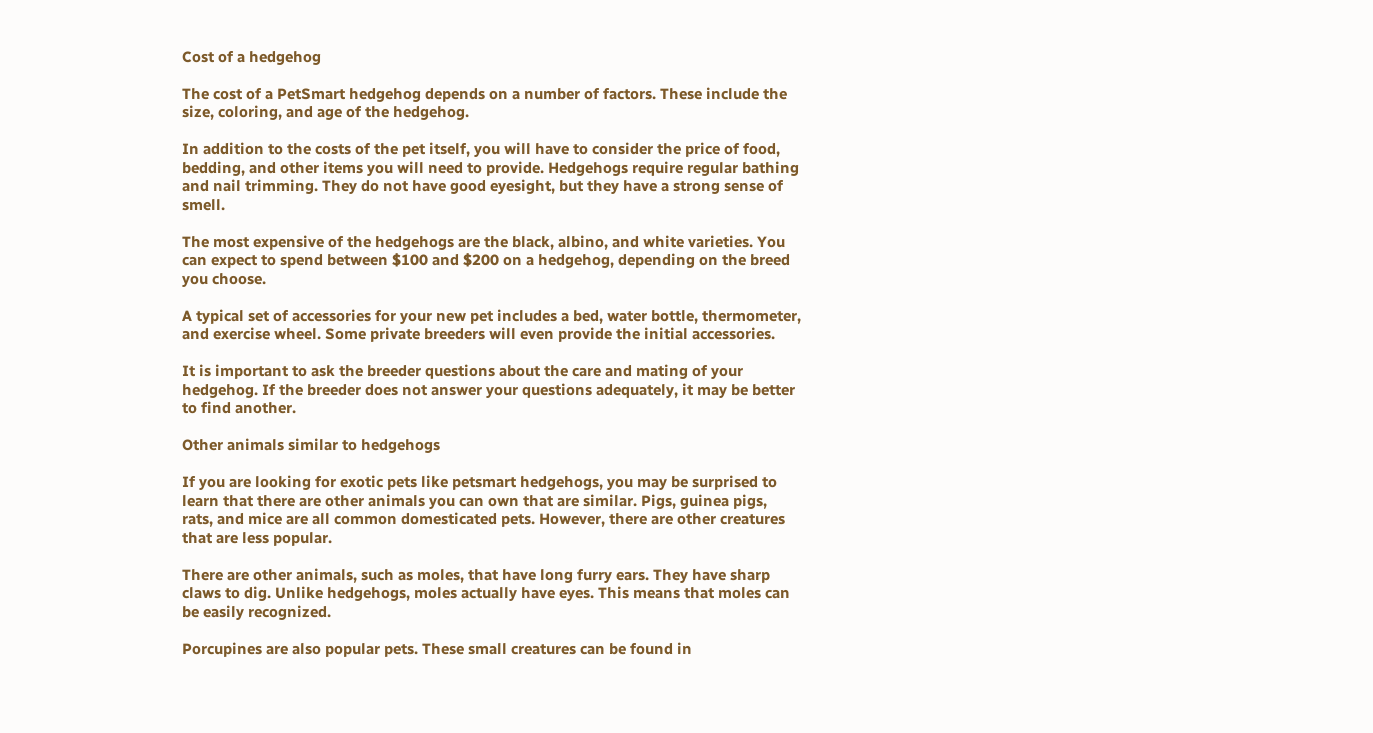Cost of a hedgehog

The cost of a PetSmart hedgehog depends on a number of factors. These include the size, coloring, and age of the hedgehog.

In addition to the costs of the pet itself, you will have to consider the price of food, bedding, and other items you will need to provide. Hedgehogs require regular bathing and nail trimming. They do not have good eyesight, but they have a strong sense of smell.

The most expensive of the hedgehogs are the black, albino, and white varieties. You can expect to spend between $100 and $200 on a hedgehog, depending on the breed you choose.

A typical set of accessories for your new pet includes a bed, water bottle, thermometer, and exercise wheel. Some private breeders will even provide the initial accessories.

It is important to ask the breeder questions about the care and mating of your hedgehog. If the breeder does not answer your questions adequately, it may be better to find another.

Other animals similar to hedgehogs

If you are looking for exotic pets like petsmart hedgehogs, you may be surprised to learn that there are other animals you can own that are similar. Pigs, guinea pigs, rats, and mice are all common domesticated pets. However, there are other creatures that are less popular.

There are other animals, such as moles, that have long furry ears. They have sharp claws to dig. Unlike hedgehogs, moles actually have eyes. This means that moles can be easily recognized.

Porcupines are also popular pets. These small creatures can be found in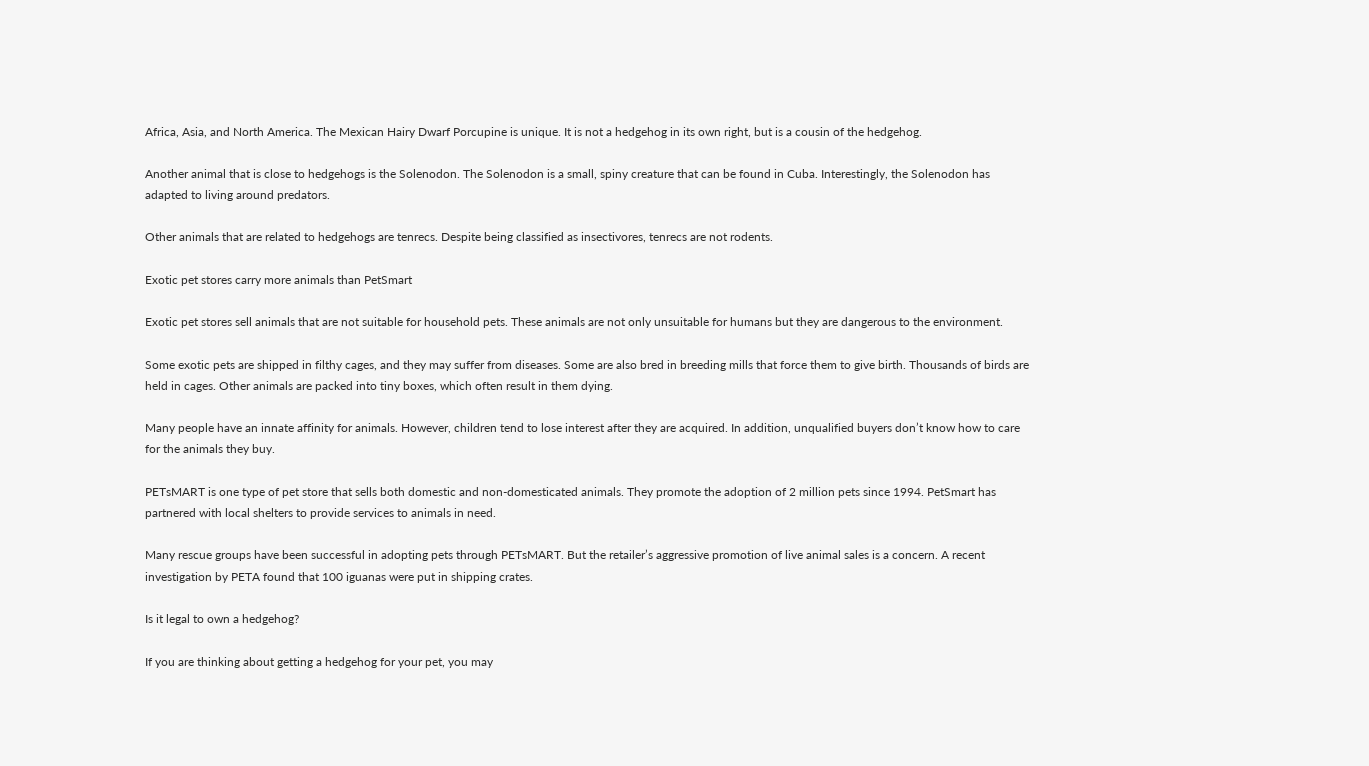Africa, Asia, and North America. The Mexican Hairy Dwarf Porcupine is unique. It is not a hedgehog in its own right, but is a cousin of the hedgehog.

Another animal that is close to hedgehogs is the Solenodon. The Solenodon is a small, spiny creature that can be found in Cuba. Interestingly, the Solenodon has adapted to living around predators.

Other animals that are related to hedgehogs are tenrecs. Despite being classified as insectivores, tenrecs are not rodents.

Exotic pet stores carry more animals than PetSmart

Exotic pet stores sell animals that are not suitable for household pets. These animals are not only unsuitable for humans but they are dangerous to the environment.

Some exotic pets are shipped in filthy cages, and they may suffer from diseases. Some are also bred in breeding mills that force them to give birth. Thousands of birds are held in cages. Other animals are packed into tiny boxes, which often result in them dying.

Many people have an innate affinity for animals. However, children tend to lose interest after they are acquired. In addition, unqualified buyers don’t know how to care for the animals they buy.

PETsMART is one type of pet store that sells both domestic and non-domesticated animals. They promote the adoption of 2 million pets since 1994. PetSmart has partnered with local shelters to provide services to animals in need.

Many rescue groups have been successful in adopting pets through PETsMART. But the retailer’s aggressive promotion of live animal sales is a concern. A recent investigation by PETA found that 100 iguanas were put in shipping crates.

Is it legal to own a hedgehog?

If you are thinking about getting a hedgehog for your pet, you may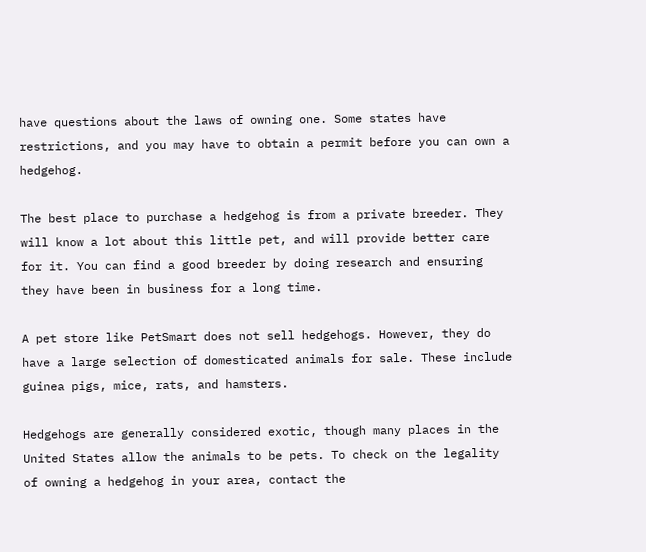have questions about the laws of owning one. Some states have restrictions, and you may have to obtain a permit before you can own a hedgehog.

The best place to purchase a hedgehog is from a private breeder. They will know a lot about this little pet, and will provide better care for it. You can find a good breeder by doing research and ensuring they have been in business for a long time.

A pet store like PetSmart does not sell hedgehogs. However, they do have a large selection of domesticated animals for sale. These include guinea pigs, mice, rats, and hamsters.

Hedgehogs are generally considered exotic, though many places in the United States allow the animals to be pets. To check on the legality of owning a hedgehog in your area, contact the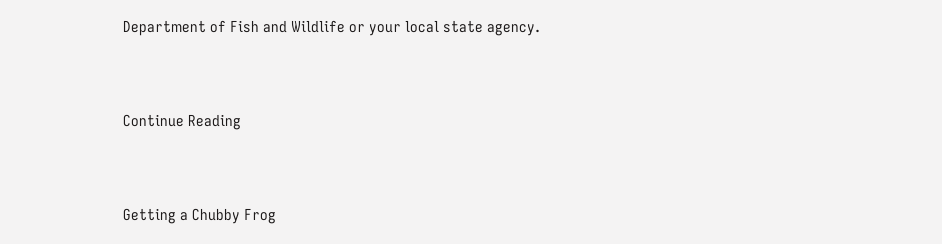Department of Fish and Wildlife or your local state agency.


Continue Reading


Getting a Chubby Frog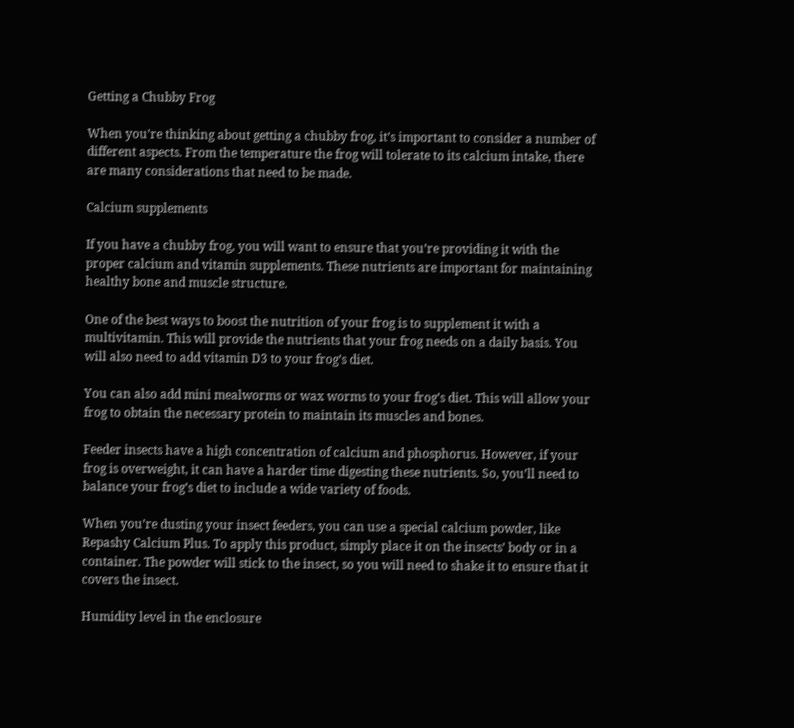Getting a Chubby Frog

When you’re thinking about getting a chubby frog, it’s important to consider a number of different aspects. From the temperature the frog will tolerate to its calcium intake, there are many considerations that need to be made.

Calcium supplements

If you have a chubby frog, you will want to ensure that you’re providing it with the proper calcium and vitamin supplements. These nutrients are important for maintaining healthy bone and muscle structure.

One of the best ways to boost the nutrition of your frog is to supplement it with a multivitamin. This will provide the nutrients that your frog needs on a daily basis. You will also need to add vitamin D3 to your frog’s diet.

You can also add mini mealworms or wax worms to your frog’s diet. This will allow your frog to obtain the necessary protein to maintain its muscles and bones.

Feeder insects have a high concentration of calcium and phosphorus. However, if your frog is overweight, it can have a harder time digesting these nutrients. So, you’ll need to balance your frog’s diet to include a wide variety of foods.

When you’re dusting your insect feeders, you can use a special calcium powder, like Repashy Calcium Plus. To apply this product, simply place it on the insects’ body or in a container. The powder will stick to the insect, so you will need to shake it to ensure that it covers the insect.

Humidity level in the enclosure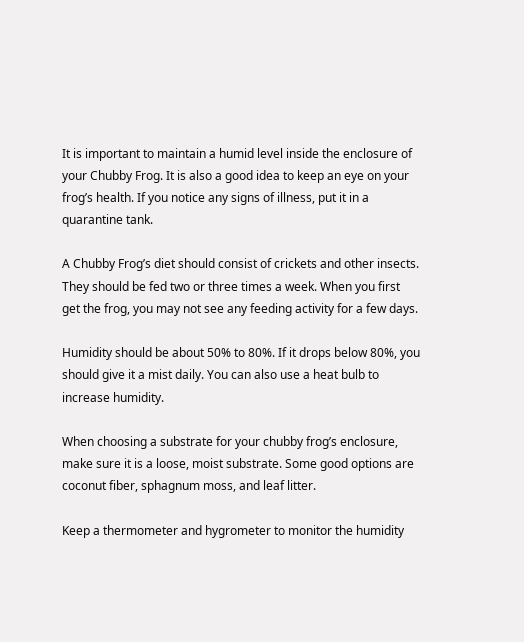It is important to maintain a humid level inside the enclosure of your Chubby Frog. It is also a good idea to keep an eye on your frog’s health. If you notice any signs of illness, put it in a quarantine tank.

A Chubby Frog’s diet should consist of crickets and other insects. They should be fed two or three times a week. When you first get the frog, you may not see any feeding activity for a few days.

Humidity should be about 50% to 80%. If it drops below 80%, you should give it a mist daily. You can also use a heat bulb to increase humidity.

When choosing a substrate for your chubby frog’s enclosure, make sure it is a loose, moist substrate. Some good options are coconut fiber, sphagnum moss, and leaf litter.

Keep a thermometer and hygrometer to monitor the humidity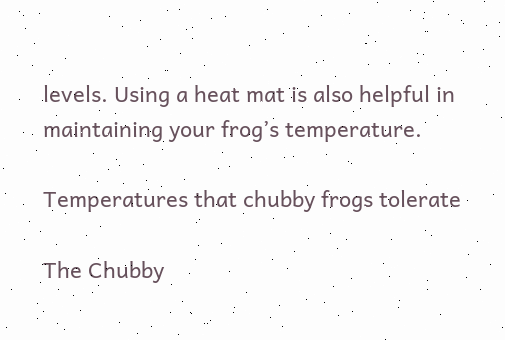levels. Using a heat mat is also helpful in maintaining your frog’s temperature.

Temperatures that chubby frogs tolerate

The Chubby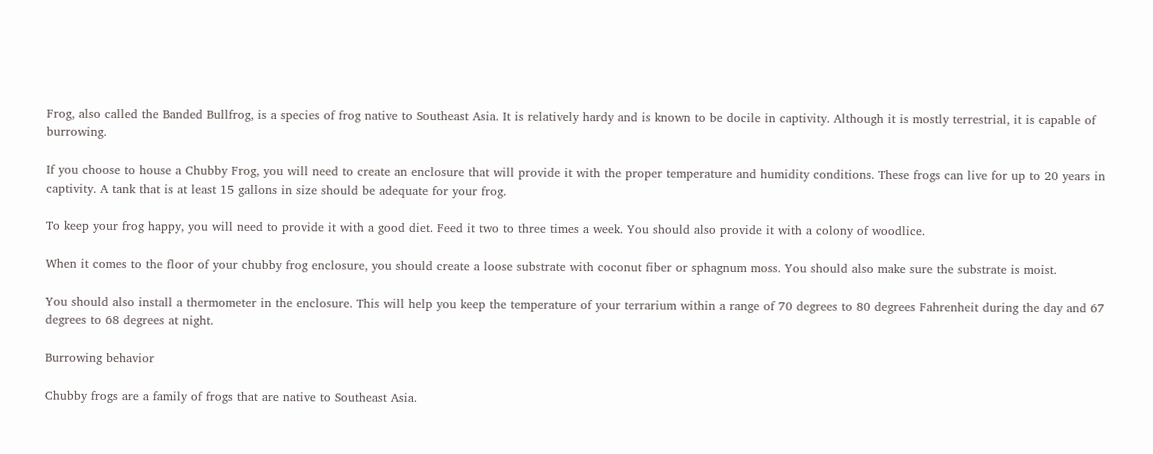Frog, also called the Banded Bullfrog, is a species of frog native to Southeast Asia. It is relatively hardy and is known to be docile in captivity. Although it is mostly terrestrial, it is capable of burrowing.

If you choose to house a Chubby Frog, you will need to create an enclosure that will provide it with the proper temperature and humidity conditions. These frogs can live for up to 20 years in captivity. A tank that is at least 15 gallons in size should be adequate for your frog.

To keep your frog happy, you will need to provide it with a good diet. Feed it two to three times a week. You should also provide it with a colony of woodlice.

When it comes to the floor of your chubby frog enclosure, you should create a loose substrate with coconut fiber or sphagnum moss. You should also make sure the substrate is moist.

You should also install a thermometer in the enclosure. This will help you keep the temperature of your terrarium within a range of 70 degrees to 80 degrees Fahrenheit during the day and 67 degrees to 68 degrees at night.

Burrowing behavior

Chubby frogs are a family of frogs that are native to Southeast Asia.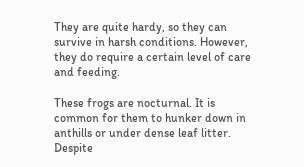They are quite hardy, so they can survive in harsh conditions. However, they do require a certain level of care and feeding.

These frogs are nocturnal. It is common for them to hunker down in anthills or under dense leaf litter. Despite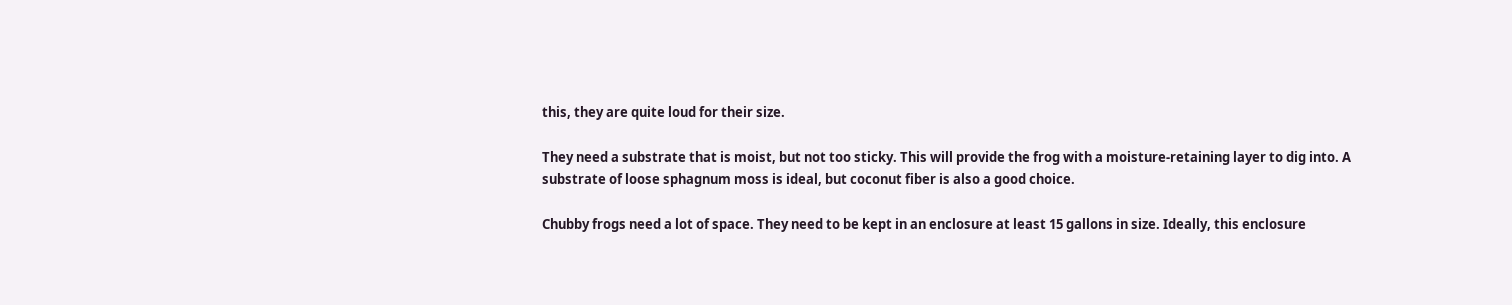this, they are quite loud for their size.

They need a substrate that is moist, but not too sticky. This will provide the frog with a moisture-retaining layer to dig into. A substrate of loose sphagnum moss is ideal, but coconut fiber is also a good choice.

Chubby frogs need a lot of space. They need to be kept in an enclosure at least 15 gallons in size. Ideally, this enclosure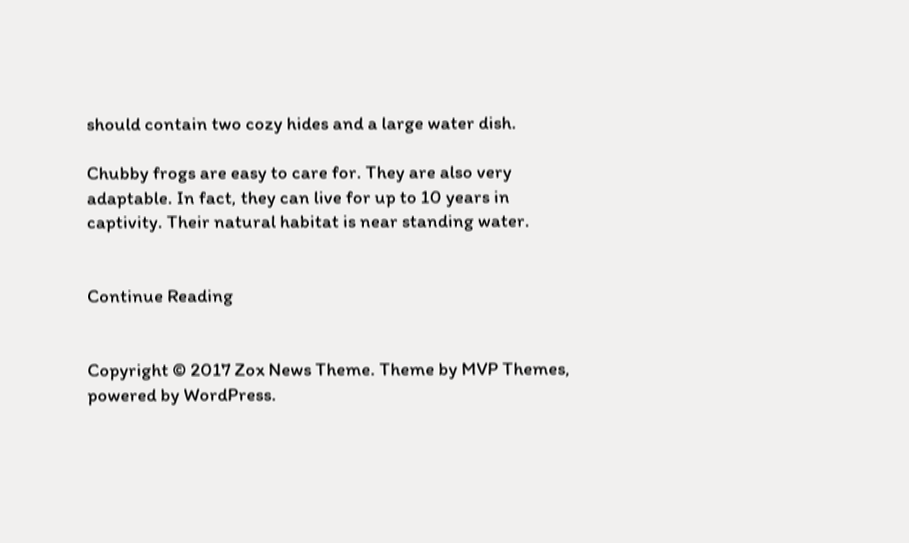should contain two cozy hides and a large water dish.

Chubby frogs are easy to care for. They are also very adaptable. In fact, they can live for up to 10 years in captivity. Their natural habitat is near standing water.


Continue Reading


Copyright © 2017 Zox News Theme. Theme by MVP Themes, powered by WordPress.